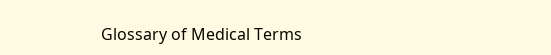Glossary of Medical Terms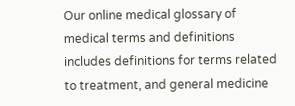Our online medical glossary of medical terms and definitions includes definitions for terms related to treatment, and general medicine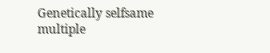Genetically selfsame multiple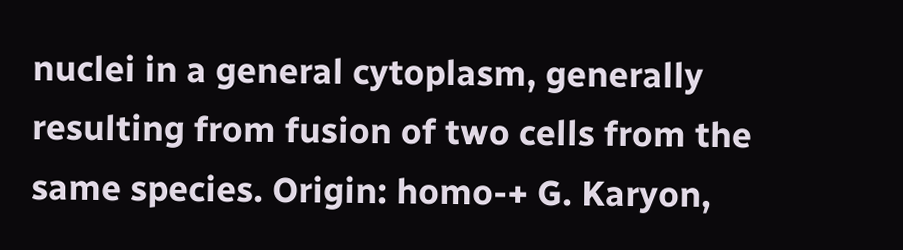nuclei in a general cytoplasm, generally resulting from fusion of two cells from the same species. Origin: homo-+ G. Karyon,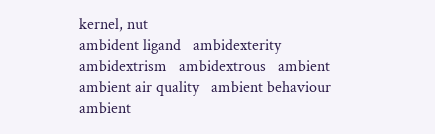kernel, nut
ambident ligand   ambidexterity   ambidextrism   ambidextrous   ambient   ambient air quality   ambient behaviour   ambient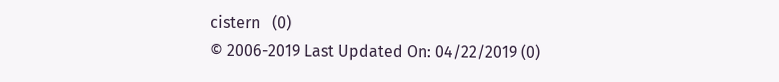cistern   (0)
© 2006-2019 Last Updated On: 04/22/2019 (0)